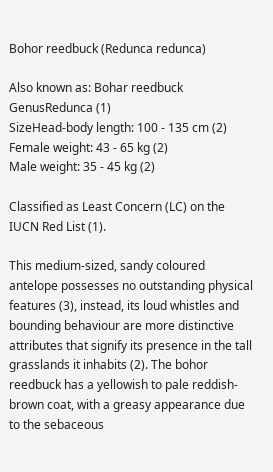Bohor reedbuck (Redunca redunca)

Also known as: Bohar reedbuck
GenusRedunca (1)
SizeHead-body length: 100 - 135 cm (2)
Female weight: 43 - 65 kg (2)
Male weight: 35 - 45 kg (2)

Classified as Least Concern (LC) on the IUCN Red List (1).

This medium-sized, sandy coloured antelope possesses no outstanding physical features (3), instead, its loud whistles and bounding behaviour are more distinctive attributes that signify its presence in the tall grasslands it inhabits (2). The bohor reedbuck has a yellowish to pale reddish-brown coat, with a greasy appearance due to the sebaceous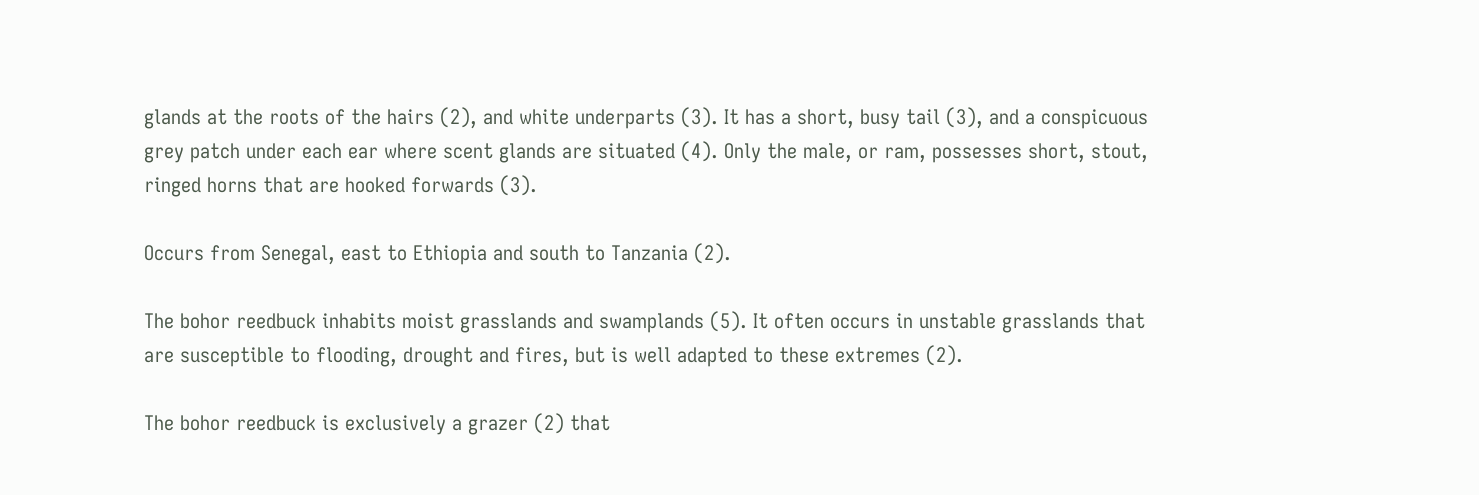glands at the roots of the hairs (2), and white underparts (3). It has a short, busy tail (3), and a conspicuous grey patch under each ear where scent glands are situated (4). Only the male, or ram, possesses short, stout, ringed horns that are hooked forwards (3).

Occurs from Senegal, east to Ethiopia and south to Tanzania (2).

The bohor reedbuck inhabits moist grasslands and swamplands (5). It often occurs in unstable grasslands that are susceptible to flooding, drought and fires, but is well adapted to these extremes (2).

The bohor reedbuck is exclusively a grazer (2) that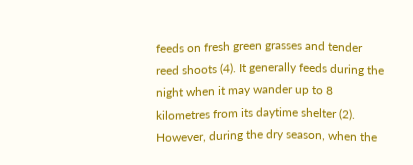feeds on fresh green grasses and tender reed shoots (4). It generally feeds during the night when it may wander up to 8 kilometres from its daytime shelter (2). However, during the dry season, when the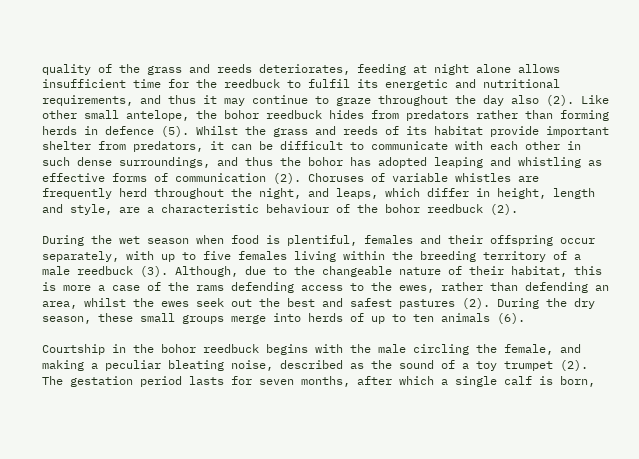quality of the grass and reeds deteriorates, feeding at night alone allows insufficient time for the reedbuck to fulfil its energetic and nutritional requirements, and thus it may continue to graze throughout the day also (2). Like other small antelope, the bohor reedbuck hides from predators rather than forming herds in defence (5). Whilst the grass and reeds of its habitat provide important shelter from predators, it can be difficult to communicate with each other in such dense surroundings, and thus the bohor has adopted leaping and whistling as effective forms of communication (2). Choruses of variable whistles are frequently herd throughout the night, and leaps, which differ in height, length and style, are a characteristic behaviour of the bohor reedbuck (2).

During the wet season when food is plentiful, females and their offspring occur separately, with up to five females living within the breeding territory of a male reedbuck (3). Although, due to the changeable nature of their habitat, this is more a case of the rams defending access to the ewes, rather than defending an area, whilst the ewes seek out the best and safest pastures (2). During the dry season, these small groups merge into herds of up to ten animals (6).

Courtship in the bohor reedbuck begins with the male circling the female, and making a peculiar bleating noise, described as the sound of a toy trumpet (2). The gestation period lasts for seven months, after which a single calf is born,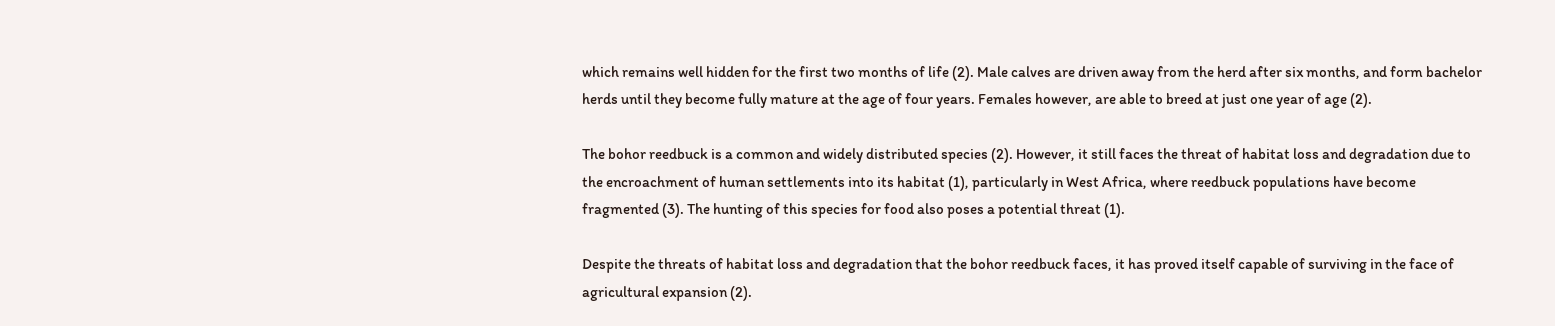which remains well hidden for the first two months of life (2). Male calves are driven away from the herd after six months, and form bachelor herds until they become fully mature at the age of four years. Females however, are able to breed at just one year of age (2).

The bohor reedbuck is a common and widely distributed species (2). However, it still faces the threat of habitat loss and degradation due to the encroachment of human settlements into its habitat (1), particularly in West Africa, where reedbuck populations have become fragmented (3). The hunting of this species for food also poses a potential threat (1).

Despite the threats of habitat loss and degradation that the bohor reedbuck faces, it has proved itself capable of surviving in the face of agricultural expansion (2).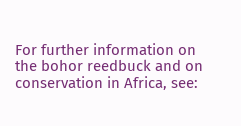For further information on the bohor reedbuck and on conservation in Africa, see: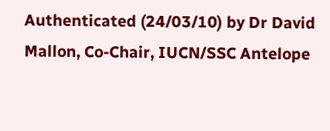Authenticated (24/03/10) by Dr David Mallon, Co-Chair, IUCN/SSC Antelope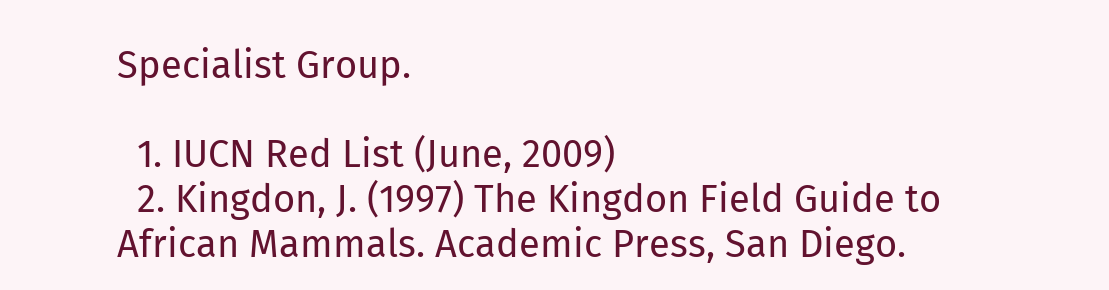Specialist Group.

  1. IUCN Red List (June, 2009)
  2. Kingdon, J. (1997) The Kingdon Field Guide to African Mammals. Academic Press, San Diego.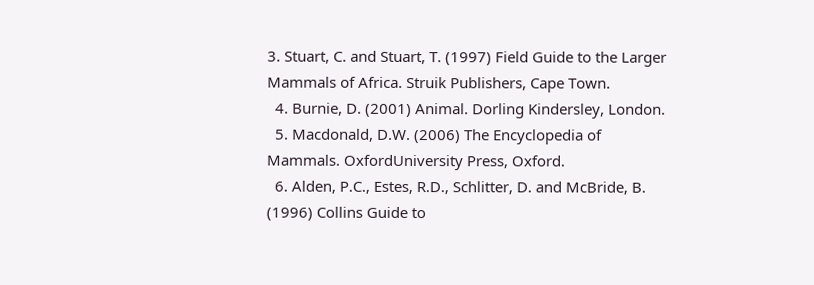3. Stuart, C. and Stuart, T. (1997) Field Guide to the Larger Mammals of Africa. Struik Publishers, Cape Town.
  4. Burnie, D. (2001) Animal. Dorling Kindersley, London.
  5. Macdonald, D.W. (2006) The Encyclopedia of Mammals. OxfordUniversity Press, Oxford.
  6. Alden, P.C., Estes, R.D., Schlitter, D. and McBride, B. (1996) Collins Guide to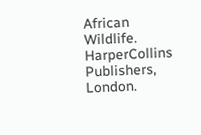African Wildlife. HarperCollins Publishers, London.